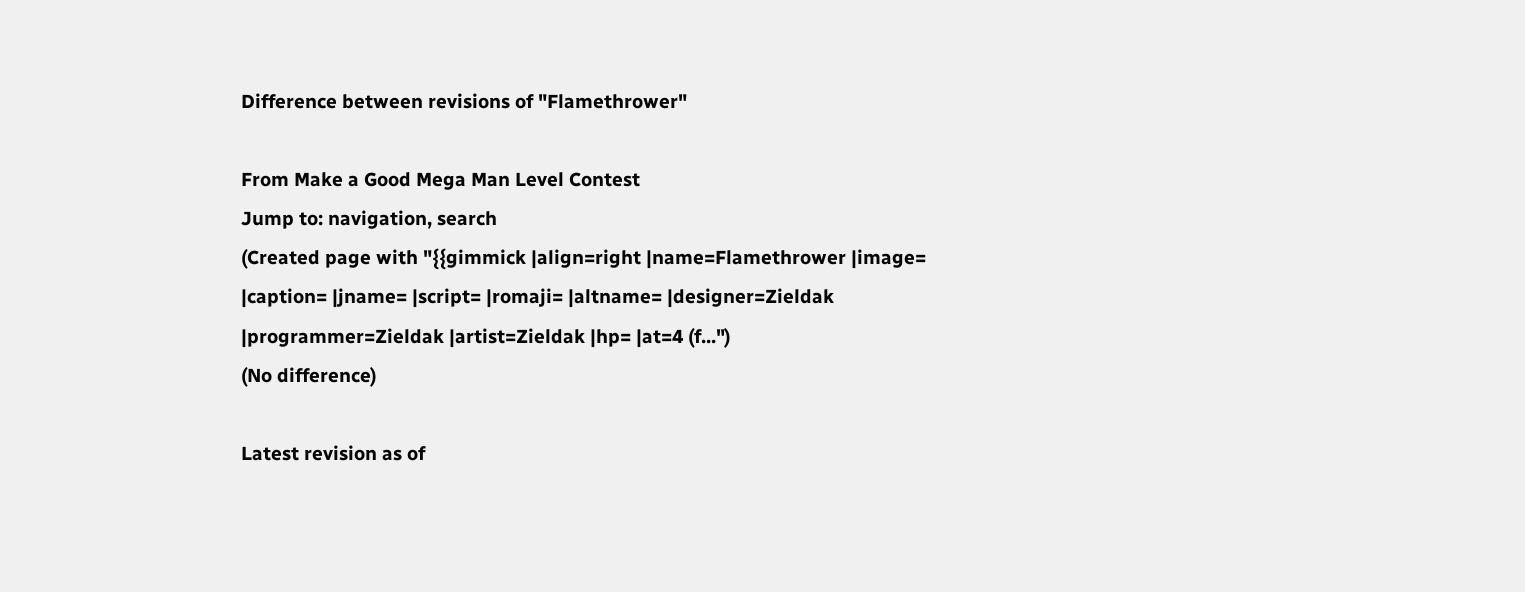Difference between revisions of "Flamethrower"

From Make a Good Mega Man Level Contest
Jump to: navigation, search
(Created page with "{{gimmick |align=right |name=Flamethrower |image= |caption= |jname= |script= |romaji= |altname= |designer=Zieldak |programmer=Zieldak |artist=Zieldak |hp= |at=4 (f...")
(No difference)

Latest revision as of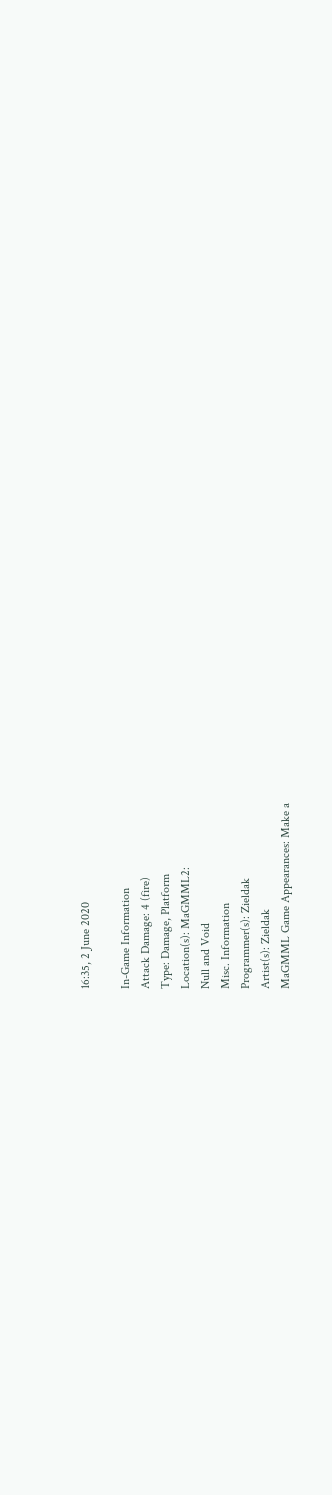16:35, 2 June 2020

In-Game Information
Attack Damage: 4 (fire)
Type: Damage, Platform
Location(s): MaGMML2:
Null and Void
Misc. Information
Programmer(s): Zieldak
Artist(s): Zieldak
MaGMML Game Appearances: Make a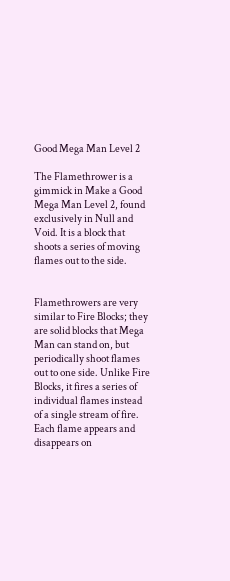Good Mega Man Level 2

The Flamethrower is a gimmick in Make a Good Mega Man Level 2, found exclusively in Null and Void. It is a block that shoots a series of moving flames out to the side.


Flamethrowers are very similar to Fire Blocks; they are solid blocks that Mega Man can stand on, but periodically shoot flames out to one side. Unlike Fire Blocks, it fires a series of individual flames instead of a single stream of fire. Each flame appears and disappears on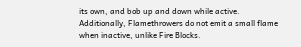its own, and bob up and down while active. Additionally, Flamethrowers do not emit a small flame when inactive, unlike Fire Blocks.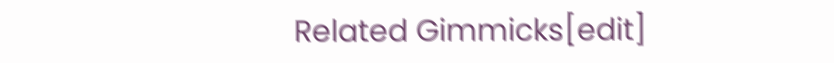Related Gimmicks[edit]